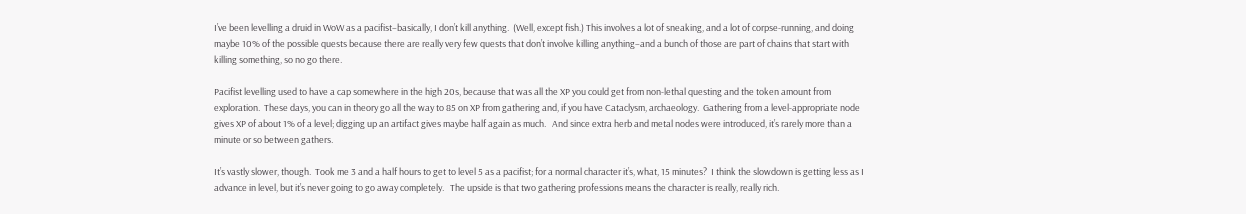I’ve been levelling a druid in WoW as a pacifist–basically, I don’t kill anything.  (Well, except fish.) This involves a lot of sneaking, and a lot of corpse-running, and doing maybe 10% of the possible quests because there are really very few quests that don’t involve killing anything–and a bunch of those are part of chains that start with killing something, so no go there.

Pacifist levelling used to have a cap somewhere in the high 20s, because that was all the XP you could get from non-lethal questing and the token amount from exploration.  These days, you can in theory go all the way to 85 on XP from gathering and, if you have Cataclysm, archaeology.  Gathering from a level-appropriate node gives XP of about 1% of a level; digging up an artifact gives maybe half again as much.   And since extra herb and metal nodes were introduced, it’s rarely more than a minute or so between gathers.

It’s vastly slower, though.  Took me 3 and a half hours to get to level 5 as a pacifist; for a normal character it’s, what, 15 minutes?  I think the slowdown is getting less as I advance in level, but it’s never going to go away completely.   The upside is that two gathering professions means the character is really, really rich.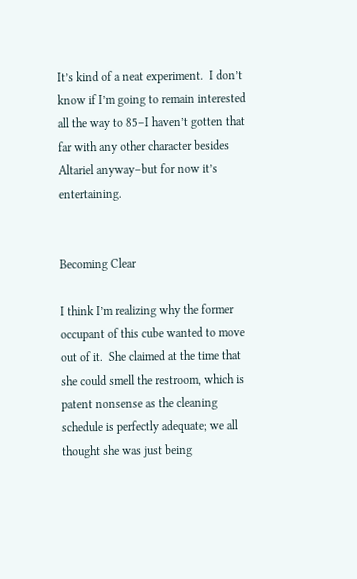It’s kind of a neat experiment.  I don’t know if I’m going to remain interested all the way to 85–I haven’t gotten that far with any other character besides Altariel anyway–but for now it’s entertaining.


Becoming Clear

I think I’m realizing why the former occupant of this cube wanted to move out of it.  She claimed at the time that she could smell the restroom, which is patent nonsense as the cleaning schedule is perfectly adequate; we all thought she was just being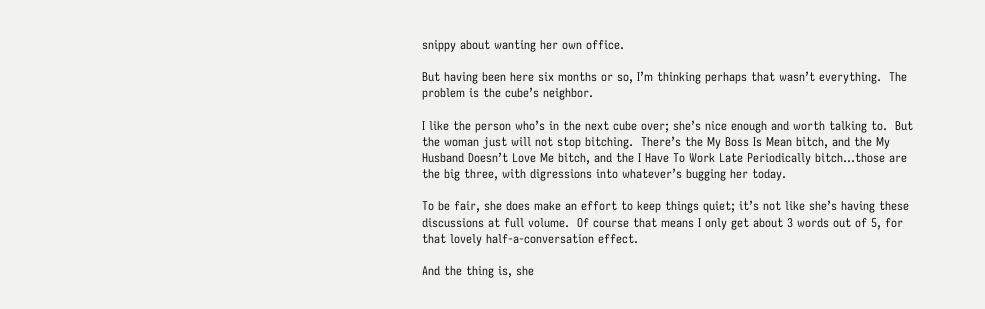snippy about wanting her own office.

But having been here six months or so, I’m thinking perhaps that wasn’t everything.  The problem is the cube’s neighbor.

I like the person who’s in the next cube over; she’s nice enough and worth talking to.  But the woman just will not stop bitching.  There’s the My Boss Is Mean bitch, and the My Husband Doesn’t Love Me bitch, and the I Have To Work Late Periodically bitch…those are the big three, with digressions into whatever’s bugging her today.

To be fair, she does make an effort to keep things quiet; it’s not like she’s having these discussions at full volume.  Of course that means I only get about 3 words out of 5, for that lovely half-a-conversation effect.

And the thing is, she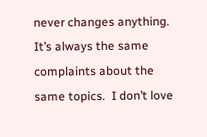never changes anything.  It’s always the same complaints about the same topics.  I don’t love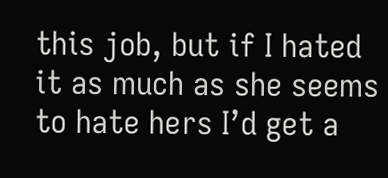this job, but if I hated it as much as she seems to hate hers I’d get a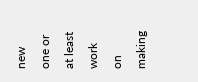new one or at least work on making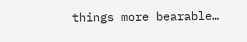things more bearable…